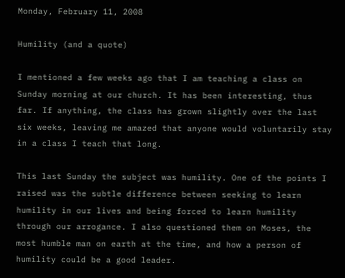Monday, February 11, 2008

Humility (and a quote)

I mentioned a few weeks ago that I am teaching a class on Sunday morning at our church. It has been interesting, thus far. If anything, the class has grown slightly over the last six weeks, leaving me amazed that anyone would voluntarily stay in a class I teach that long.

This last Sunday the subject was humility. One of the points I raised was the subtle difference between seeking to learn humility in our lives and being forced to learn humility through our arrogance. I also questioned them on Moses, the most humble man on earth at the time, and how a person of humility could be a good leader.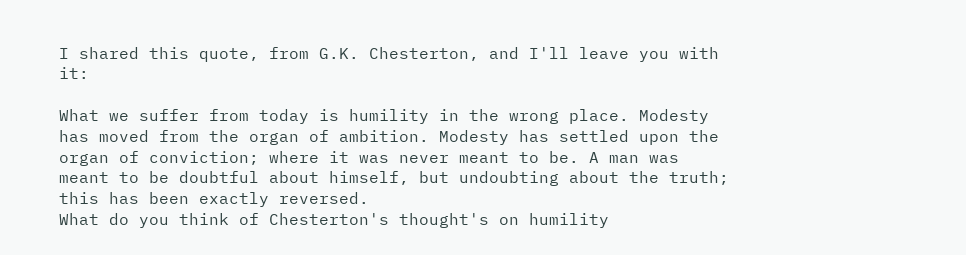I shared this quote, from G.K. Chesterton, and I'll leave you with it:

What we suffer from today is humility in the wrong place. Modesty has moved from the organ of ambition. Modesty has settled upon the organ of conviction; where it was never meant to be. A man was meant to be doubtful about himself, but undoubting about the truth; this has been exactly reversed.
What do you think of Chesterton's thought's on humility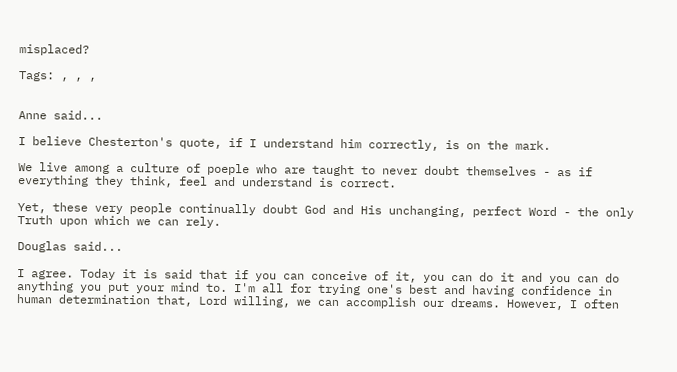misplaced?

Tags: , , ,


Anne said...

I believe Chesterton's quote, if I understand him correctly, is on the mark.

We live among a culture of poeple who are taught to never doubt themselves - as if everything they think, feel and understand is correct.

Yet, these very people continually doubt God and His unchanging, perfect Word - the only Truth upon which we can rely.

Douglas said...

I agree. Today it is said that if you can conceive of it, you can do it and you can do anything you put your mind to. I'm all for trying one's best and having confidence in human determination that, Lord willing, we can accomplish our dreams. However, I often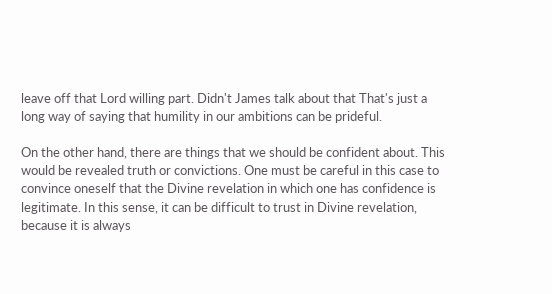leave off that Lord willing part. Didn't James talk about that That's just a long way of saying that humility in our ambitions can be prideful.

On the other hand, there are things that we should be confident about. This would be revealed truth or convictions. One must be careful in this case to convince oneself that the Divine revelation in which one has confidence is legitimate. In this sense, it can be difficult to trust in Divine revelation, because it is always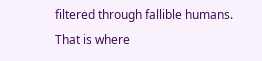filtered through fallible humans. That is where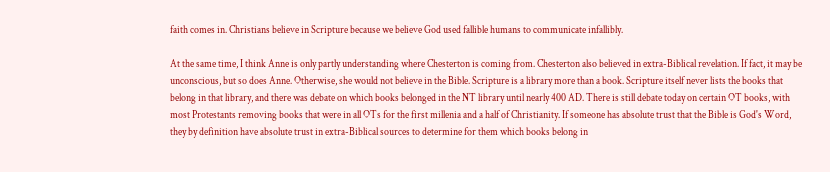faith comes in. Christians believe in Scripture because we believe God used fallible humans to communicate infallibly.

At the same time, I think Anne is only partly understanding where Chesterton is coming from. Chesterton also believed in extra-Biblical revelation. If fact, it may be unconscious, but so does Anne. Otherwise, she would not believe in the Bible. Scripture is a library more than a book. Scripture itself never lists the books that belong in that library, and there was debate on which books belonged in the NT library until nearly 400 AD. There is still debate today on certain OT books, with most Protestants removing books that were in all OTs for the first millenia and a half of Christianity. If someone has absolute trust that the Bible is God's Word, they by definition have absolute trust in extra-Biblical sources to determine for them which books belong in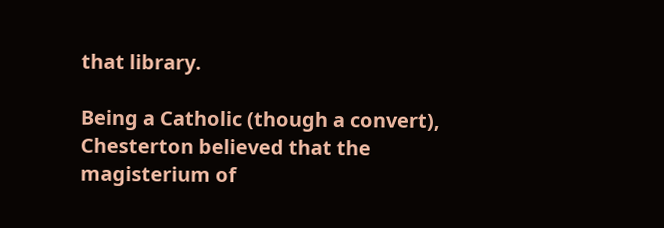that library.

Being a Catholic (though a convert), Chesterton believed that the magisterium of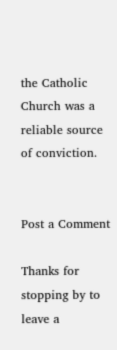the Catholic Church was a reliable source of conviction.


Post a Comment

Thanks for stopping by to leave a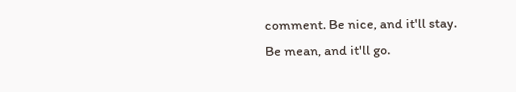comment. Be nice, and it'll stay. Be mean, and it'll go.